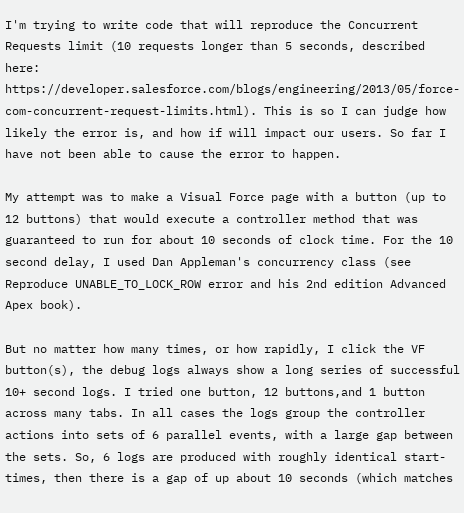I'm trying to write code that will reproduce the Concurrent Requests limit (10 requests longer than 5 seconds, described here: https://developer.salesforce.com/blogs/engineering/2013/05/force-com-concurrent-request-limits.html). This is so I can judge how likely the error is, and how if will impact our users. So far I have not been able to cause the error to happen.

My attempt was to make a Visual Force page with a button (up to 12 buttons) that would execute a controller method that was guaranteed to run for about 10 seconds of clock time. For the 10 second delay, I used Dan Appleman's concurrency class (see Reproduce UNABLE_TO_LOCK_ROW error and his 2nd edition Advanced Apex book).

But no matter how many times, or how rapidly, I click the VF button(s), the debug logs always show a long series of successful 10+ second logs. I tried one button, 12 buttons,and 1 button across many tabs. In all cases the logs group the controller actions into sets of 6 parallel events, with a large gap between the sets. So, 6 logs are produced with roughly identical start-times, then there is a gap of up about 10 seconds (which matches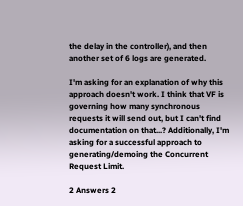the delay in the controller), and then another set of 6 logs are generated.

I'm asking for an explanation of why this approach doesn't work. I think that VF is governing how many synchronous requests it will send out, but I can't find documentation on that...? Additionally, I'm asking for a successful approach to generating/demoing the Concurrent Request Limit.

2 Answers 2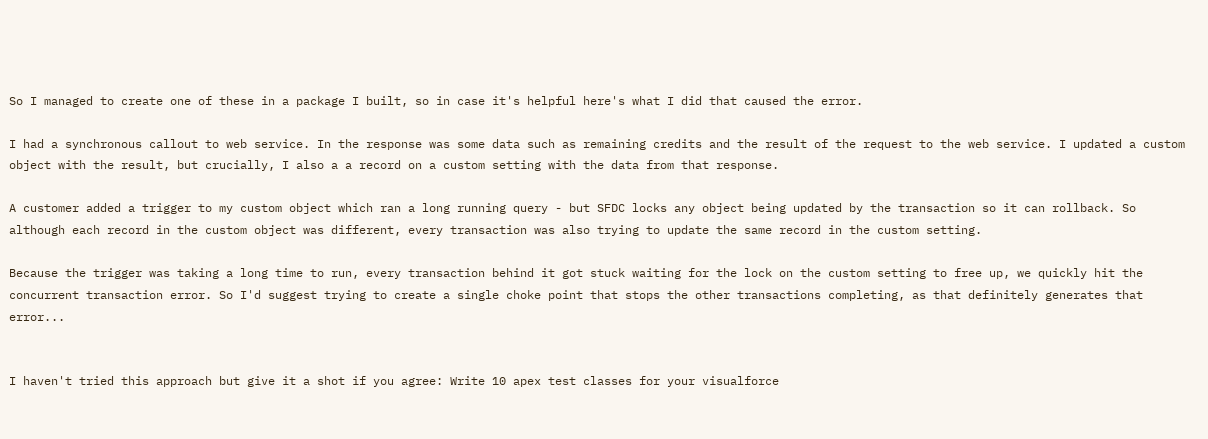So I managed to create one of these in a package I built, so in case it's helpful here's what I did that caused the error.

I had a synchronous callout to web service. In the response was some data such as remaining credits and the result of the request to the web service. I updated a custom object with the result, but crucially, I also a a record on a custom setting with the data from that response.

A customer added a trigger to my custom object which ran a long running query - but SFDC locks any object being updated by the transaction so it can rollback. So although each record in the custom object was different, every transaction was also trying to update the same record in the custom setting.

Because the trigger was taking a long time to run, every transaction behind it got stuck waiting for the lock on the custom setting to free up, we quickly hit the concurrent transaction error. So I'd suggest trying to create a single choke point that stops the other transactions completing, as that definitely generates that error...


I haven't tried this approach but give it a shot if you agree: Write 10 apex test classes for your visualforce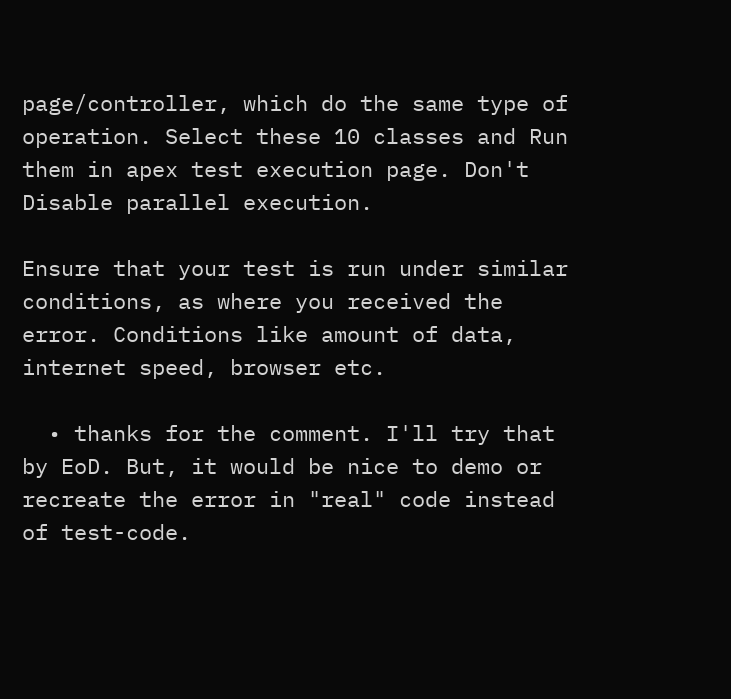page/controller, which do the same type of operation. Select these 10 classes and Run them in apex test execution page. Don't Disable parallel execution.

Ensure that your test is run under similar conditions, as where you received the error. Conditions like amount of data, internet speed, browser etc.

  • thanks for the comment. I'll try that by EoD. But, it would be nice to demo or recreate the error in "real" code instead of test-code.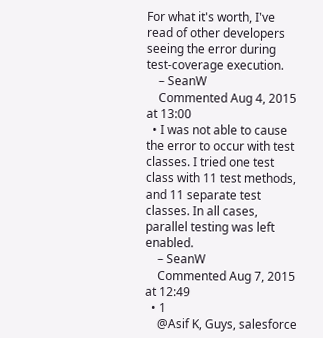For what it's worth, I've read of other developers seeing the error during test-coverage execution.
    – SeanW
    Commented Aug 4, 2015 at 13:00
  • I was not able to cause the error to occur with test classes. I tried one test class with 11 test methods, and 11 separate test classes. In all cases, parallel testing was left enabled.
    – SeanW
    Commented Aug 7, 2015 at 12:49
  • 1
    @Asif K, Guys, salesforce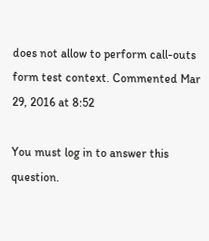does not allow to perform call-outs form test context. Commented Mar 29, 2016 at 8:52

You must log in to answer this question.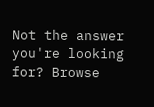Not the answer you're looking for? Browse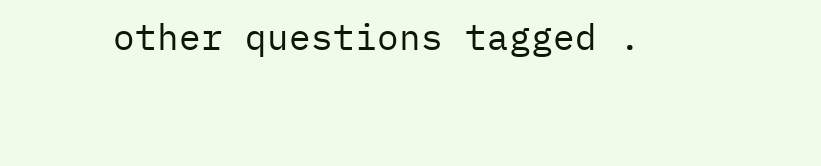other questions tagged .